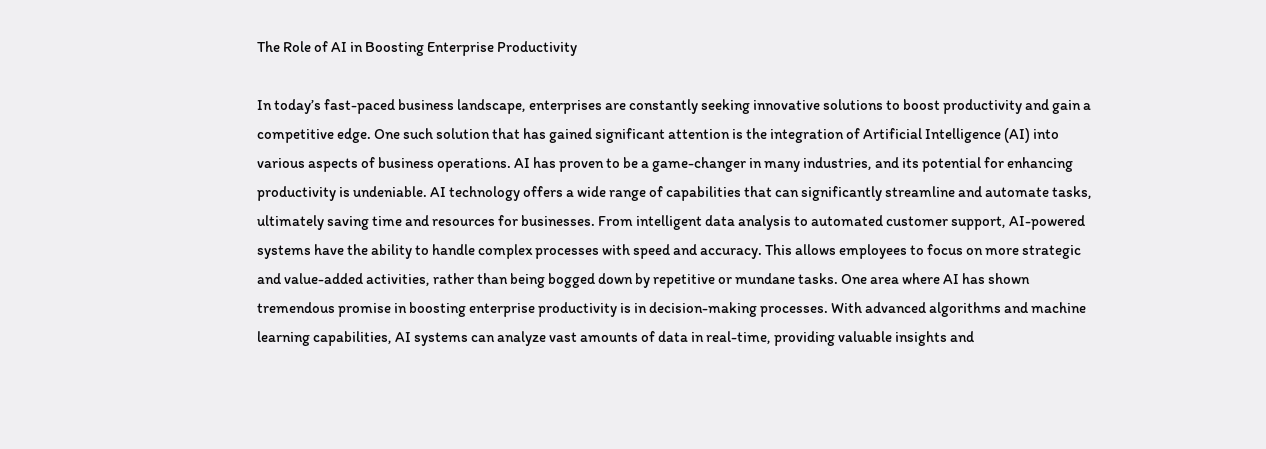The Role of AI in Boosting Enterprise Productivity

In today’s fast-paced business landscape, enterprises are constantly seeking innovative solutions to boost productivity and gain a competitive edge. One such solution that has gained significant attention is the integration of Artificial Intelligence (AI) into various aspects of business operations. AI has proven to be a game-changer in many industries, and its potential for enhancing productivity is undeniable. AI technology offers a wide range of capabilities that can significantly streamline and automate tasks, ultimately saving time and resources for businesses. From intelligent data analysis to automated customer support, AI-powered systems have the ability to handle complex processes with speed and accuracy. This allows employees to focus on more strategic and value-added activities, rather than being bogged down by repetitive or mundane tasks. One area where AI has shown tremendous promise in boosting enterprise productivity is in decision-making processes. With advanced algorithms and machine learning capabilities, AI systems can analyze vast amounts of data in real-time, providing valuable insights and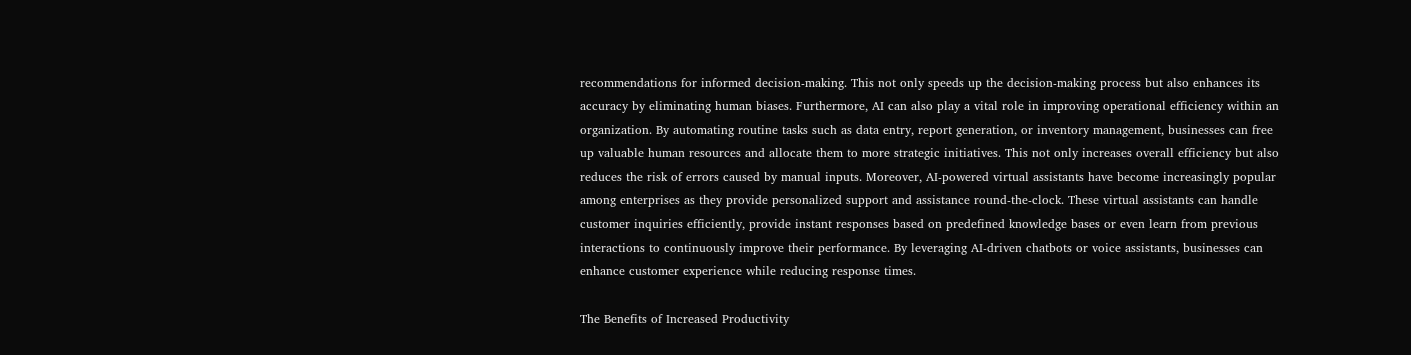recommendations for informed decision-making. This not only speeds up the decision-making process but also enhances its accuracy by eliminating human biases. Furthermore, AI can also play a vital role in improving operational efficiency within an organization. By automating routine tasks such as data entry, report generation, or inventory management, businesses can free up valuable human resources and allocate them to more strategic initiatives. This not only increases overall efficiency but also reduces the risk of errors caused by manual inputs. Moreover, AI-powered virtual assistants have become increasingly popular among enterprises as they provide personalized support and assistance round-the-clock. These virtual assistants can handle customer inquiries efficiently, provide instant responses based on predefined knowledge bases or even learn from previous interactions to continuously improve their performance. By leveraging AI-driven chatbots or voice assistants, businesses can enhance customer experience while reducing response times.

The Benefits of Increased Productivity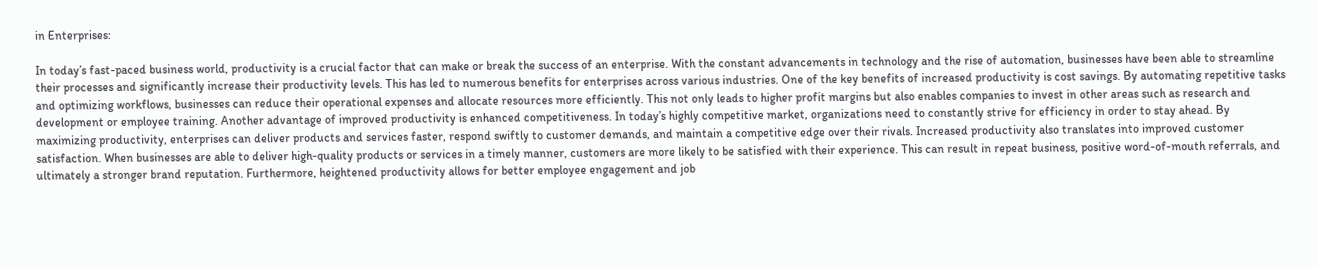in Enterprises:

In today’s fast-paced business world, productivity is a crucial factor that can make or break the success of an enterprise. With the constant advancements in technology and the rise of automation, businesses have been able to streamline their processes and significantly increase their productivity levels. This has led to numerous benefits for enterprises across various industries. One of the key benefits of increased productivity is cost savings. By automating repetitive tasks and optimizing workflows, businesses can reduce their operational expenses and allocate resources more efficiently. This not only leads to higher profit margins but also enables companies to invest in other areas such as research and development or employee training. Another advantage of improved productivity is enhanced competitiveness. In today’s highly competitive market, organizations need to constantly strive for efficiency in order to stay ahead. By maximizing productivity, enterprises can deliver products and services faster, respond swiftly to customer demands, and maintain a competitive edge over their rivals. Increased productivity also translates into improved customer satisfaction. When businesses are able to deliver high-quality products or services in a timely manner, customers are more likely to be satisfied with their experience. This can result in repeat business, positive word-of-mouth referrals, and ultimately a stronger brand reputation. Furthermore, heightened productivity allows for better employee engagement and job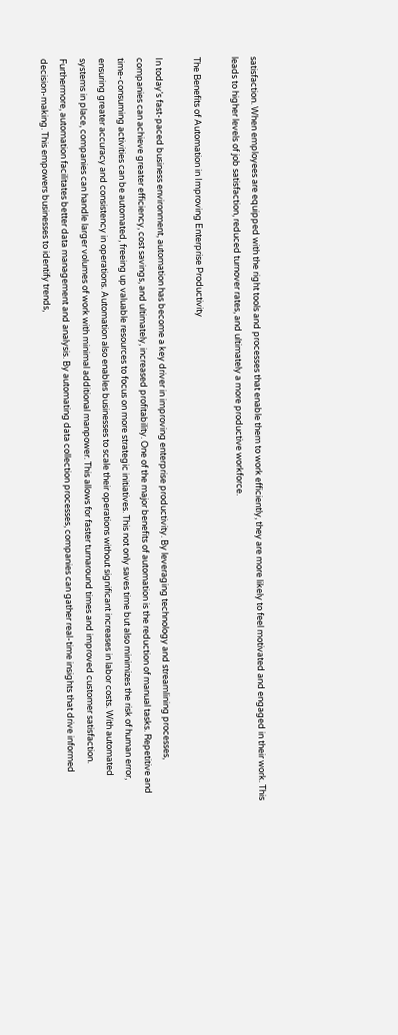satisfaction. When employees are equipped with the right tools and processes that enable them to work efficiently, they are more likely to feel motivated and engaged in their work. This leads to higher levels of job satisfaction, reduced turnover rates, and ultimately a more productive workforce.

The Benefits of Automation in Improving Enterprise Productivity

In today’s fast-paced business environment, automation has become a key driver in improving enterprise productivity. By leveraging technology and streamlining processes, companies can achieve greater efficiency, cost savings, and ultimately, increased profitability. One of the major benefits of automation is the reduction of manual tasks. Repetitive and time-consuming activities can be automated, freeing up valuable resources to focus on more strategic initiatives. This not only saves time but also minimizes the risk of human error, ensuring greater accuracy and consistency in operations. Automation also enables businesses to scale their operations without significant increases in labor costs. With automated systems in place, companies can handle larger volumes of work with minimal additional manpower. This allows for faster turnaround times and improved customer satisfaction. Furthermore, automation facilitates better data management and analysis. By automating data collection processes, companies can gather real-time insights that drive informed decision-making. This empowers businesses to identify trends,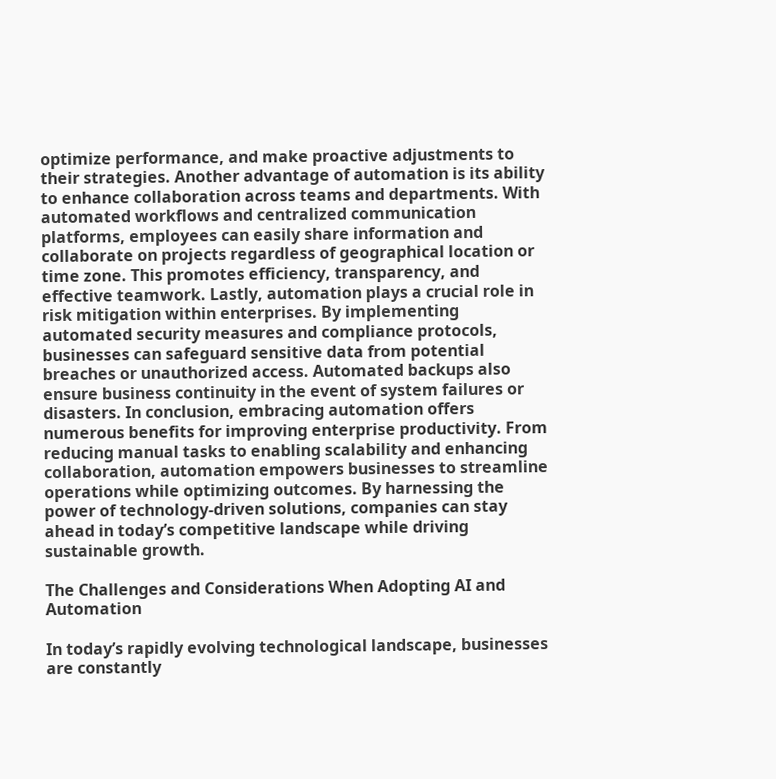optimize performance, and make proactive adjustments to their strategies. Another advantage of automation is its ability to enhance collaboration across teams and departments. With automated workflows and centralized communication platforms, employees can easily share information and collaborate on projects regardless of geographical location or time zone. This promotes efficiency, transparency, and effective teamwork. Lastly, automation plays a crucial role in risk mitigation within enterprises. By implementing automated security measures and compliance protocols, businesses can safeguard sensitive data from potential breaches or unauthorized access. Automated backups also ensure business continuity in the event of system failures or disasters. In conclusion, embracing automation offers numerous benefits for improving enterprise productivity. From reducing manual tasks to enabling scalability and enhancing collaboration, automation empowers businesses to streamline operations while optimizing outcomes. By harnessing the power of technology-driven solutions, companies can stay ahead in today’s competitive landscape while driving sustainable growth.

The Challenges and Considerations When Adopting AI and Automation

In today’s rapidly evolving technological landscape, businesses are constantly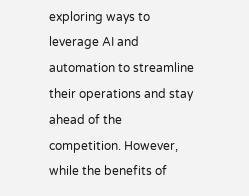exploring ways to leverage AI and automation to streamline their operations and stay ahead of the competition. However, while the benefits of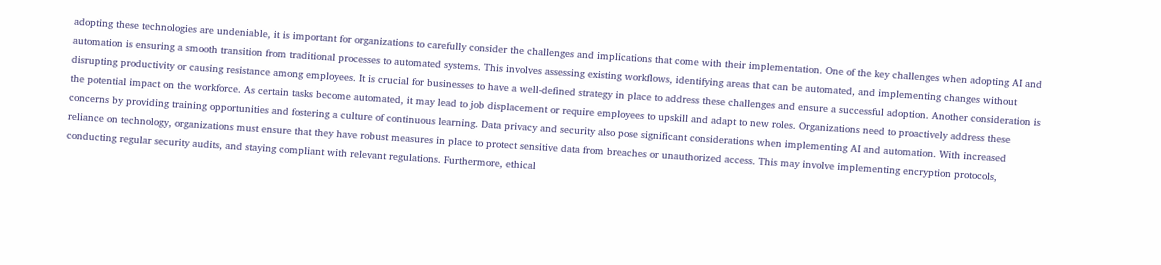adopting these technologies are undeniable, it is important for organizations to carefully consider the challenges and implications that come with their implementation. One of the key challenges when adopting AI and automation is ensuring a smooth transition from traditional processes to automated systems. This involves assessing existing workflows, identifying areas that can be automated, and implementing changes without disrupting productivity or causing resistance among employees. It is crucial for businesses to have a well-defined strategy in place to address these challenges and ensure a successful adoption. Another consideration is the potential impact on the workforce. As certain tasks become automated, it may lead to job displacement or require employees to upskill and adapt to new roles. Organizations need to proactively address these concerns by providing training opportunities and fostering a culture of continuous learning. Data privacy and security also pose significant considerations when implementing AI and automation. With increased reliance on technology, organizations must ensure that they have robust measures in place to protect sensitive data from breaches or unauthorized access. This may involve implementing encryption protocols, conducting regular security audits, and staying compliant with relevant regulations. Furthermore, ethical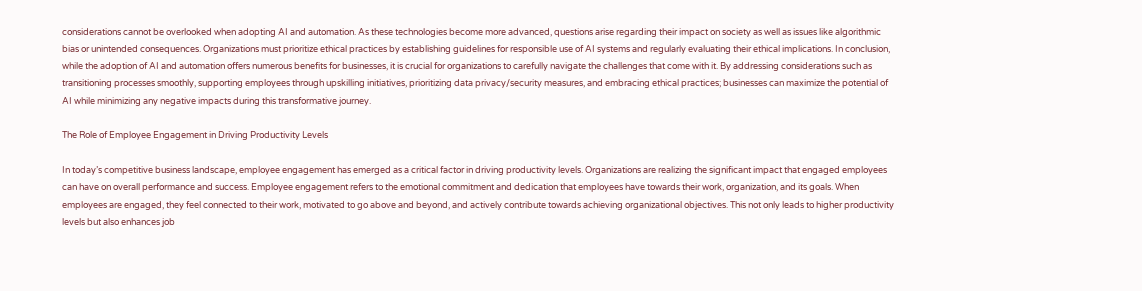considerations cannot be overlooked when adopting AI and automation. As these technologies become more advanced, questions arise regarding their impact on society as well as issues like algorithmic bias or unintended consequences. Organizations must prioritize ethical practices by establishing guidelines for responsible use of AI systems and regularly evaluating their ethical implications. In conclusion, while the adoption of AI and automation offers numerous benefits for businesses, it is crucial for organizations to carefully navigate the challenges that come with it. By addressing considerations such as transitioning processes smoothly, supporting employees through upskilling initiatives, prioritizing data privacy/security measures, and embracing ethical practices; businesses can maximize the potential of AI while minimizing any negative impacts during this transformative journey.

The Role of Employee Engagement in Driving Productivity Levels

In today’s competitive business landscape, employee engagement has emerged as a critical factor in driving productivity levels. Organizations are realizing the significant impact that engaged employees can have on overall performance and success. Employee engagement refers to the emotional commitment and dedication that employees have towards their work, organization, and its goals. When employees are engaged, they feel connected to their work, motivated to go above and beyond, and actively contribute towards achieving organizational objectives. This not only leads to higher productivity levels but also enhances job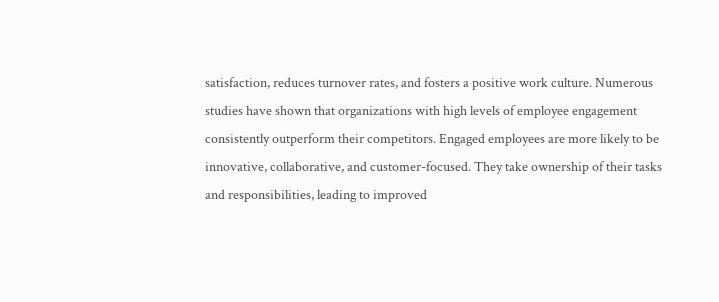satisfaction, reduces turnover rates, and fosters a positive work culture. Numerous studies have shown that organizations with high levels of employee engagement consistently outperform their competitors. Engaged employees are more likely to be innovative, collaborative, and customer-focused. They take ownership of their tasks and responsibilities, leading to improved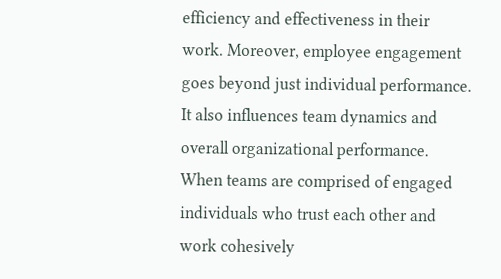efficiency and effectiveness in their work. Moreover, employee engagement goes beyond just individual performance. It also influences team dynamics and overall organizational performance. When teams are comprised of engaged individuals who trust each other and work cohesively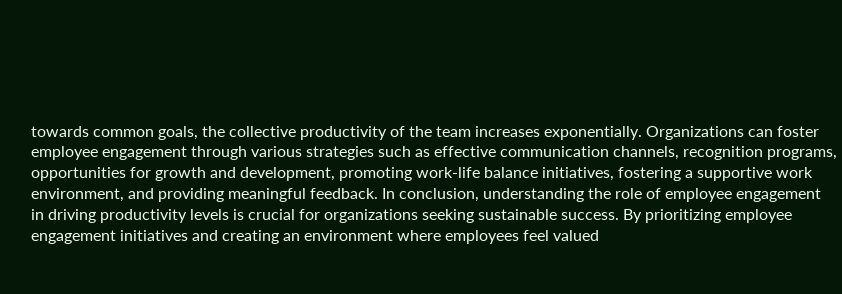towards common goals, the collective productivity of the team increases exponentially. Organizations can foster employee engagement through various strategies such as effective communication channels, recognition programs, opportunities for growth and development, promoting work-life balance initiatives, fostering a supportive work environment, and providing meaningful feedback. In conclusion, understanding the role of employee engagement in driving productivity levels is crucial for organizations seeking sustainable success. By prioritizing employee engagement initiatives and creating an environment where employees feel valued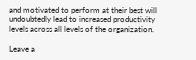and motivated to perform at their best will undoubtedly lead to increased productivity levels across all levels of the organization.

Leave a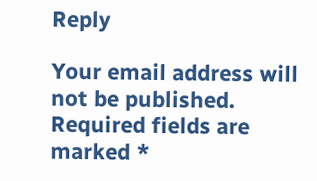Reply

Your email address will not be published. Required fields are marked *